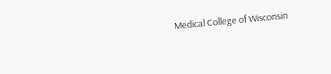Medical College of Wisconsin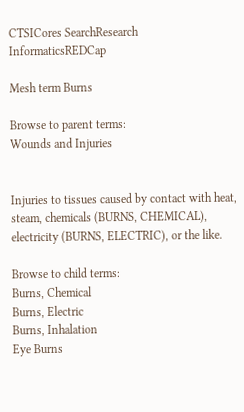CTSICores SearchResearch InformaticsREDCap

Mesh term Burns

Browse to parent terms:
Wounds and Injuries


Injuries to tissues caused by contact with heat, steam, chemicals (BURNS, CHEMICAL), electricity (BURNS, ELECTRIC), or the like.

Browse to child terms:
Burns, Chemical
Burns, Electric
Burns, Inhalation
Eye Burns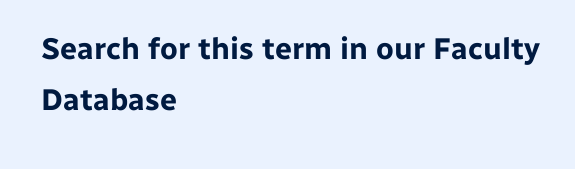Search for this term in our Faculty Database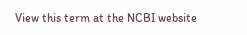View this term at the NCBI website